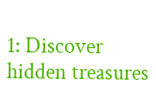1: Discover hidden treasures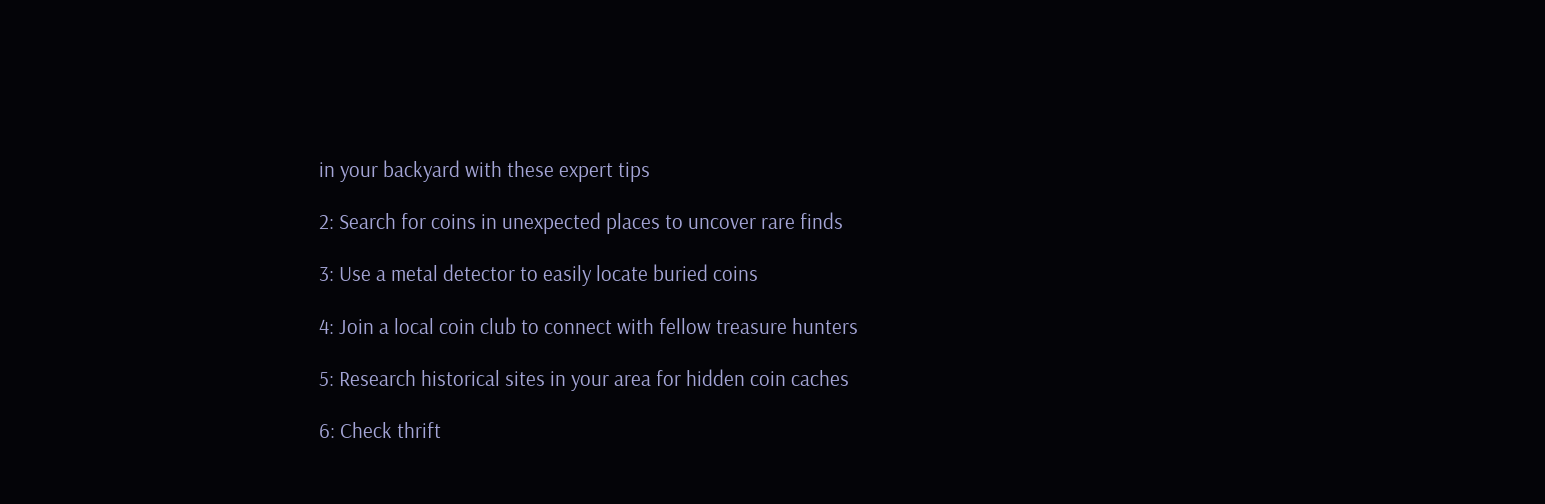in your backyard with these expert tips

2: Search for coins in unexpected places to uncover rare finds

3: Use a metal detector to easily locate buried coins

4: Join a local coin club to connect with fellow treasure hunters

5: Research historical sites in your area for hidden coin caches

6: Check thrift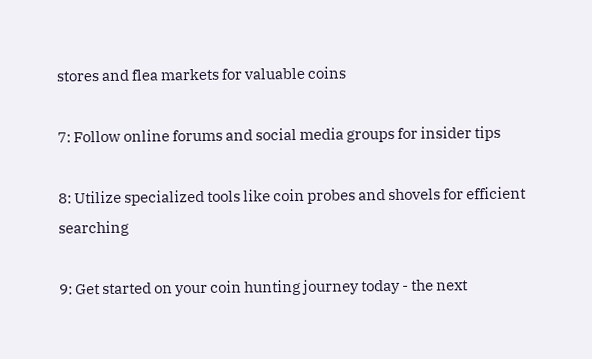stores and flea markets for valuable coins

7: Follow online forums and social media groups for insider tips

8: Utilize specialized tools like coin probes and shovels for efficient searching

9: Get started on your coin hunting journey today - the next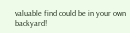valuable find could be in your own backyard!